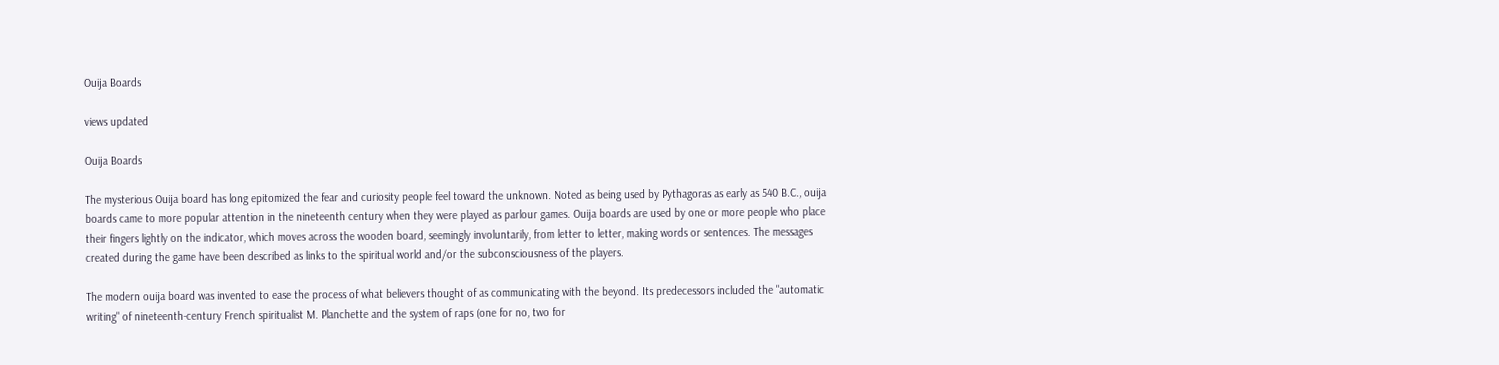Ouija Boards

views updated

Ouija Boards

The mysterious Ouija board has long epitomized the fear and curiosity people feel toward the unknown. Noted as being used by Pythagoras as early as 540 B.C., ouija boards came to more popular attention in the nineteenth century when they were played as parlour games. Ouija boards are used by one or more people who place their fingers lightly on the indicator, which moves across the wooden board, seemingly involuntarily, from letter to letter, making words or sentences. The messages created during the game have been described as links to the spiritual world and/or the subconsciousness of the players.

The modern ouija board was invented to ease the process of what believers thought of as communicating with the beyond. Its predecessors included the "automatic writing" of nineteenth-century French spiritualist M. Planchette and the system of raps (one for no, two for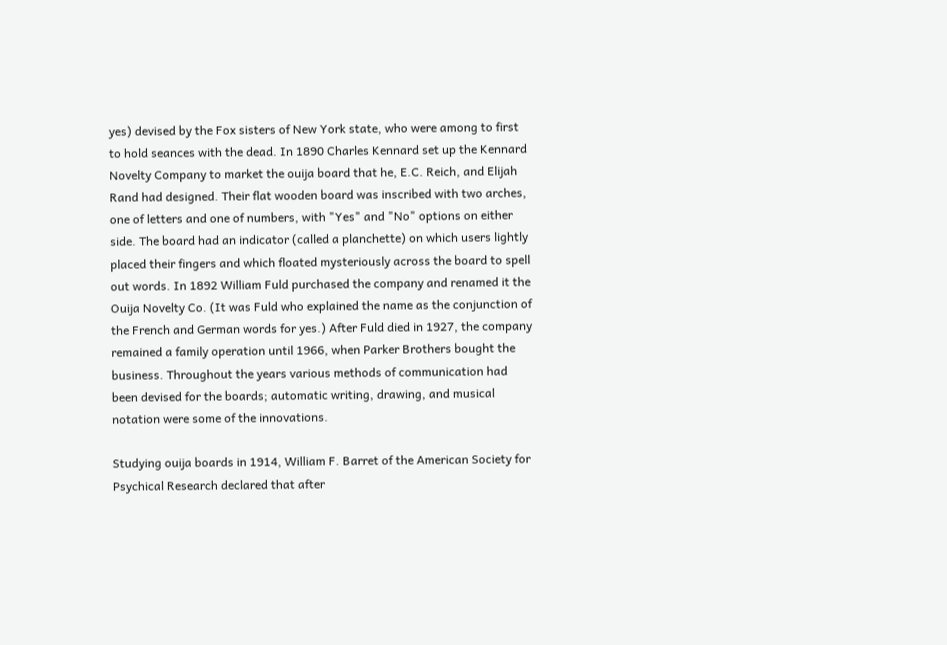yes) devised by the Fox sisters of New York state, who were among to first to hold seances with the dead. In 1890 Charles Kennard set up the Kennard Novelty Company to market the ouija board that he, E.C. Reich, and Elijah Rand had designed. Their flat wooden board was inscribed with two arches, one of letters and one of numbers, with "Yes" and "No" options on either side. The board had an indicator (called a planchette) on which users lightly placed their fingers and which floated mysteriously across the board to spell out words. In 1892 William Fuld purchased the company and renamed it the Ouija Novelty Co. (It was Fuld who explained the name as the conjunction of the French and German words for yes.) After Fuld died in 1927, the company remained a family operation until 1966, when Parker Brothers bought the business. Throughout the years various methods of communication had been devised for the boards; automatic writing, drawing, and musical notation were some of the innovations.

Studying ouija boards in 1914, William F. Barret of the American Society for Psychical Research declared that after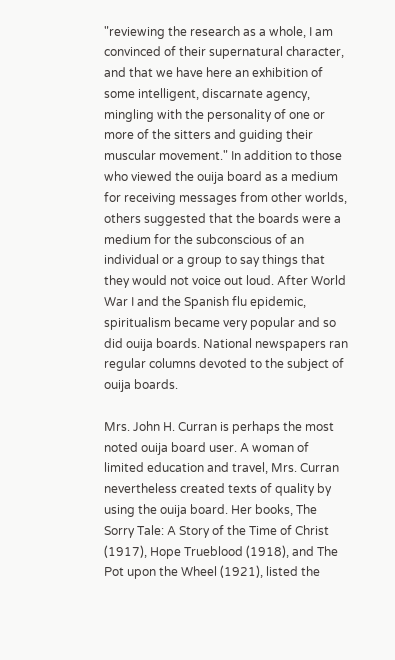"reviewing the research as a whole, I am convinced of their supernatural character, and that we have here an exhibition of some intelligent, discarnate agency, mingling with the personality of one or more of the sitters and guiding their muscular movement." In addition to those who viewed the ouija board as a medium for receiving messages from other worlds, others suggested that the boards were a medium for the subconscious of an individual or a group to say things that they would not voice out loud. After World War I and the Spanish flu epidemic, spiritualism became very popular and so did ouija boards. National newspapers ran regular columns devoted to the subject of ouija boards.

Mrs. John H. Curran is perhaps the most noted ouija board user. A woman of limited education and travel, Mrs. Curran nevertheless created texts of quality by using the ouija board. Her books, The Sorry Tale: A Story of the Time of Christ (1917), Hope Trueblood (1918), and The Pot upon the Wheel (1921), listed the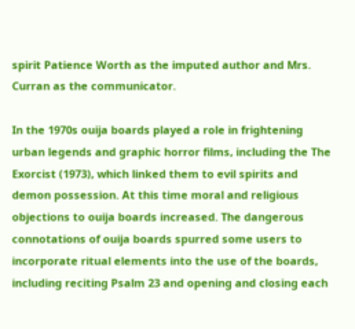spirit Patience Worth as the imputed author and Mrs. Curran as the communicator.

In the 1970s ouija boards played a role in frightening urban legends and graphic horror films, including the The Exorcist (1973), which linked them to evil spirits and demon possession. At this time moral and religious objections to ouija boards increased. The dangerous connotations of ouija boards spurred some users to incorporate ritual elements into the use of the boards, including reciting Psalm 23 and opening and closing each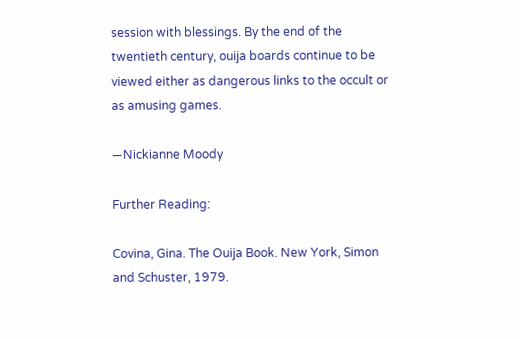session with blessings. By the end of the twentieth century, ouija boards continue to be viewed either as dangerous links to the occult or as amusing games.

—Nickianne Moody

Further Reading:

Covina, Gina. The Ouija Book. New York, Simon and Schuster, 1979.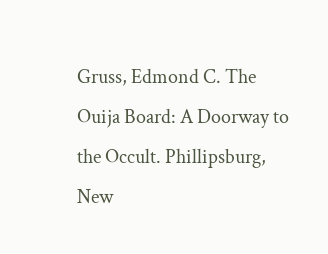Gruss, Edmond C. The Ouija Board: A Doorway to the Occult. Phillipsburg, New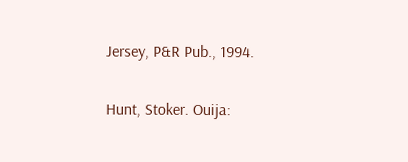Jersey, P&R Pub., 1994.

Hunt, Stoker. Ouija: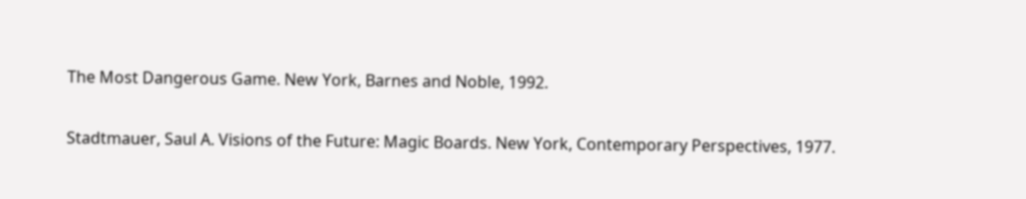The Most Dangerous Game. New York, Barnes and Noble, 1992.

Stadtmauer, Saul A. Visions of the Future: Magic Boards. New York, Contemporary Perspectives, 1977.